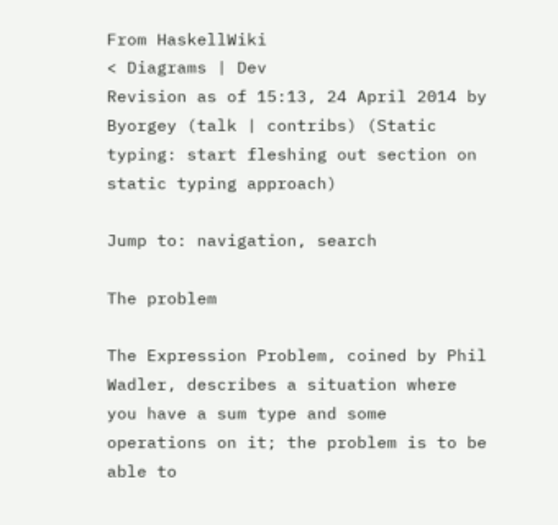From HaskellWiki
< Diagrams | Dev
Revision as of 15:13, 24 April 2014 by Byorgey (talk | contribs) (Static typing: start fleshing out section on static typing approach)

Jump to: navigation, search

The problem

The Expression Problem, coined by Phil Wadler, describes a situation where you have a sum type and some operations on it; the problem is to be able to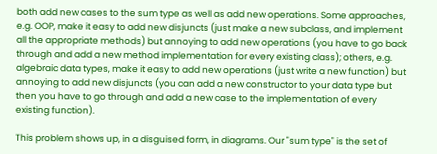both add new cases to the sum type as well as add new operations. Some approaches, e.g. OOP, make it easy to add new disjuncts (just make a new subclass, and implement all the appropriate methods) but annoying to add new operations (you have to go back through and add a new method implementation for every existing class); others, e.g. algebraic data types, make it easy to add new operations (just write a new function) but annoying to add new disjuncts (you can add a new constructor to your data type but then you have to go through and add a new case to the implementation of every existing function).

This problem shows up, in a disguised form, in diagrams. Our "sum type" is the set of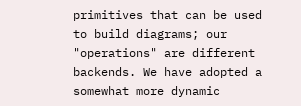primitives that can be used to build diagrams; our "operations" are different backends. We have adopted a somewhat more dynamic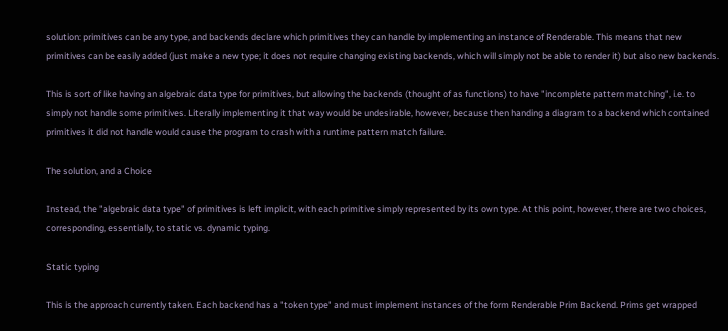solution: primitives can be any type, and backends declare which primitives they can handle by implementing an instance of Renderable. This means that new primitives can be easily added (just make a new type; it does not require changing existing backends, which will simply not be able to render it) but also new backends.

This is sort of like having an algebraic data type for primitives, but allowing the backends (thought of as functions) to have "incomplete pattern matching", i.e. to simply not handle some primitives. Literally implementing it that way would be undesirable, however, because then handing a diagram to a backend which contained primitives it did not handle would cause the program to crash with a runtime pattern match failure.

The solution, and a Choice

Instead, the "algebraic data type" of primitives is left implicit, with each primitive simply represented by its own type. At this point, however, there are two choices, corresponding, essentially, to static vs. dynamic typing.

Static typing

This is the approach currently taken. Each backend has a "token type" and must implement instances of the form Renderable Prim Backend. Prims get wrapped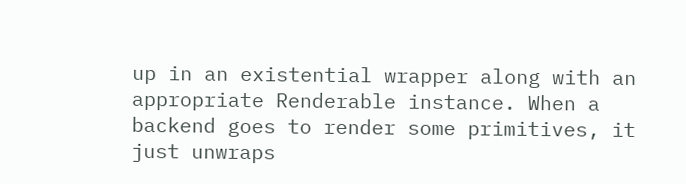up in an existential wrapper along with an appropriate Renderable instance. When a backend goes to render some primitives, it just unwraps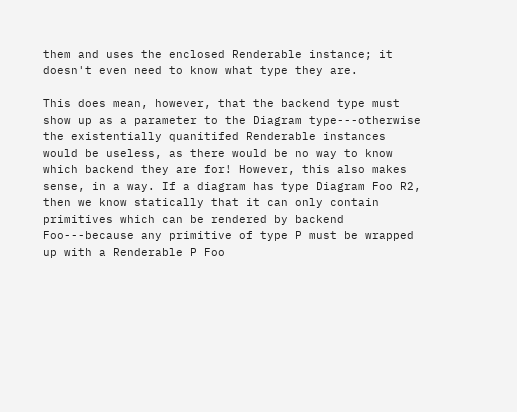them and uses the enclosed Renderable instance; it doesn't even need to know what type they are.

This does mean, however, that the backend type must show up as a parameter to the Diagram type---otherwise the existentially quanitifed Renderable instances would be useless, as there would be no way to know which backend they are for! However, this also makes sense, in a way. If a diagram has type Diagram Foo R2, then we know statically that it can only contain primitives which can be rendered by backend Foo---because any primitive of type P must be wrapped up with a Renderable P Foo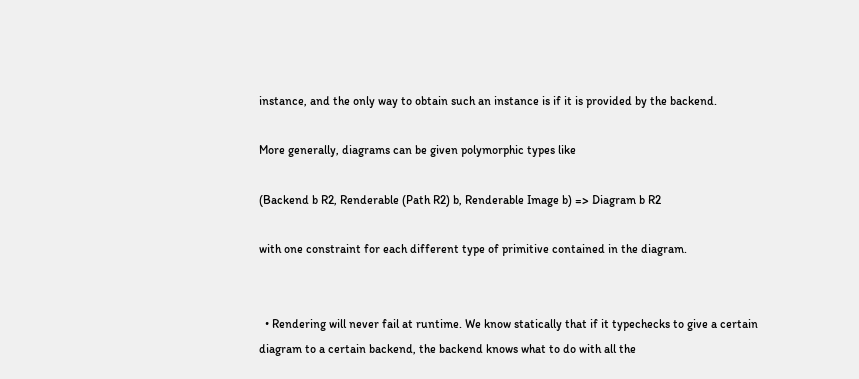instance, and the only way to obtain such an instance is if it is provided by the backend.

More generally, diagrams can be given polymorphic types like

(Backend b R2, Renderable (Path R2) b, Renderable Image b) => Diagram b R2

with one constraint for each different type of primitive contained in the diagram.


  • Rendering will never fail at runtime. We know statically that if it typechecks to give a certain diagram to a certain backend, the backend knows what to do with all the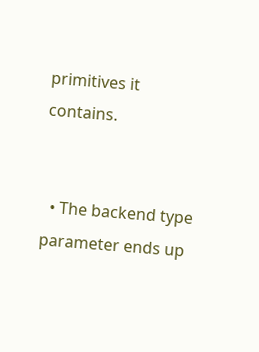primitives it contains.


  • The backend type parameter ends up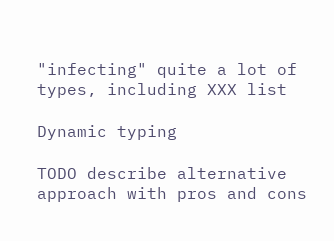"infecting" quite a lot of types, including XXX list

Dynamic typing

TODO describe alternative approach with pros and cons